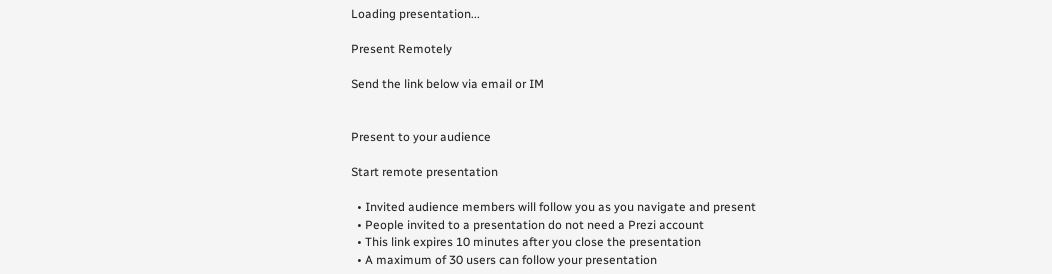Loading presentation...

Present Remotely

Send the link below via email or IM


Present to your audience

Start remote presentation

  • Invited audience members will follow you as you navigate and present
  • People invited to a presentation do not need a Prezi account
  • This link expires 10 minutes after you close the presentation
  • A maximum of 30 users can follow your presentation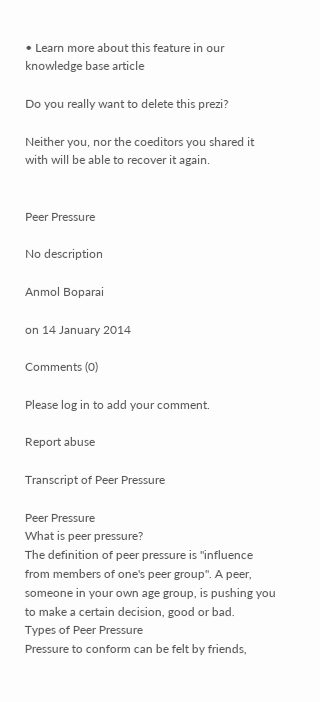• Learn more about this feature in our knowledge base article

Do you really want to delete this prezi?

Neither you, nor the coeditors you shared it with will be able to recover it again.


Peer Pressure

No description

Anmol Boparai

on 14 January 2014

Comments (0)

Please log in to add your comment.

Report abuse

Transcript of Peer Pressure

Peer Pressure
What is peer pressure?
The definition of peer pressure is "influence from members of one's peer group". A peer, someone in your own age group, is pushing you to make a certain decision, good or bad.
Types of Peer Pressure
Pressure to conform can be felt by friends,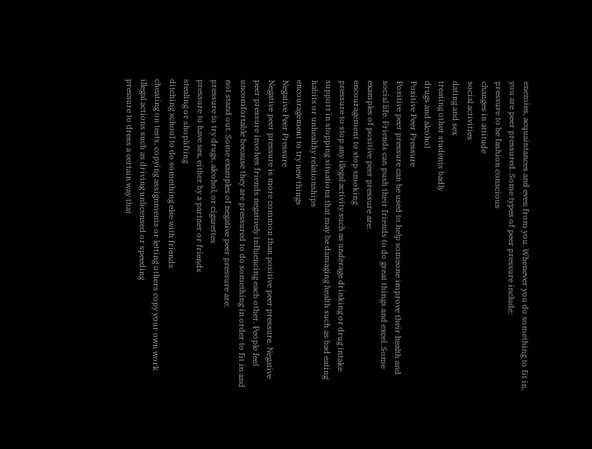enemies, acquaintances and even from you. Whenever you do something to fit in, you are peer pressured. Some types of peer pressure include:
pressure to be fashion conscious
changes in attitude
social activities
dating and sex
treating other students badly
drugs and alcohol
Positive Peer Pressure
Positive peer pressure can be used to help someone improve their health and social life. Friends can push their friends to do great things and excel. Some examples of positive peer pressure are:
encouragement to stop smoking
pressure to stop any illegal activity such as underage drinking or drug intake
support in stopping situations that may be damaging health such as bad eating habits or unhealthy relationships
encouragement to try new things
Negative Peer Pressure
Negative peer pressure is more common than positive peer pressure. Negative peer pressure involves friends negatively influencing each other. People feel uncomfortable because they are pressured to do something in order to fit in and not stand out. Some examples of negative peer pressure are:
pressure to try drugs, alcohol, or cigarettes
pressure to have sex, either by a partner or friends
stealing or shoplifting
ditching school to do something else with friends
cheating on tests, copying assignments or letting others copy your own work
illegal actions such as driving unlicensed or speeding
pressure to dress a certain way that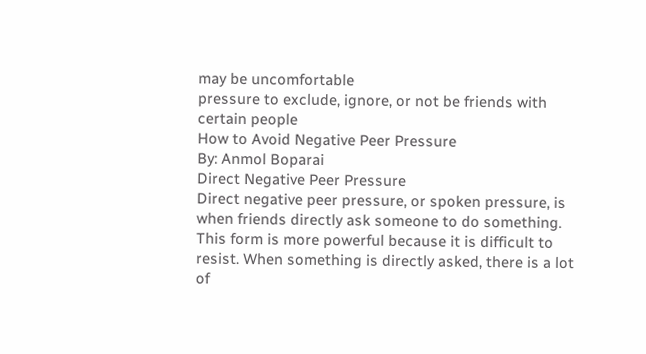may be uncomfortable
pressure to exclude, ignore, or not be friends with certain people
How to Avoid Negative Peer Pressure
By: Anmol Boparai
Direct Negative Peer Pressure
Direct negative peer pressure, or spoken pressure, is when friends directly ask someone to do something. This form is more powerful because it is difficult to resist. When something is directly asked, there is a lot of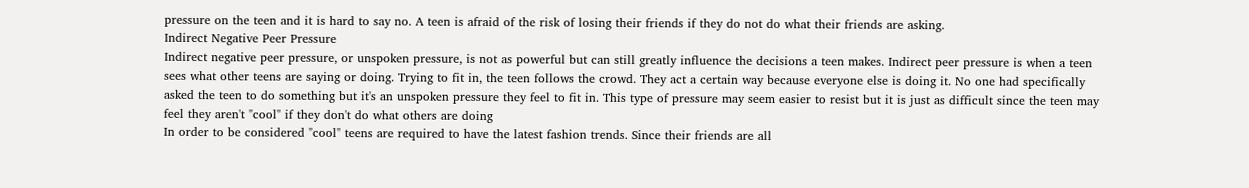pressure on the teen and it is hard to say no. A teen is afraid of the risk of losing their friends if they do not do what their friends are asking.
Indirect Negative Peer Pressure
Indirect negative peer pressure, or unspoken pressure, is not as powerful but can still greatly influence the decisions a teen makes. Indirect peer pressure is when a teen sees what other teens are saying or doing. Trying to fit in, the teen follows the crowd. They act a certain way because everyone else is doing it. No one had specifically asked the teen to do something but it's an unspoken pressure they feel to fit in. This type of pressure may seem easier to resist but it is just as difficult since the teen may feel they aren't "cool" if they don't do what others are doing
In order to be considered "cool" teens are required to have the latest fashion trends. Since their friends are all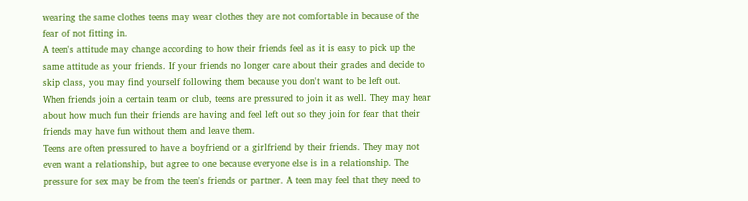wearing the same clothes teens may wear clothes they are not comfortable in because of the fear of not fitting in.
A teen's attitude may change according to how their friends feel as it is easy to pick up the same attitude as your friends. If your friends no longer care about their grades and decide to skip class, you may find yourself following them because you don't want to be left out.
When friends join a certain team or club, teens are pressured to join it as well. They may hear about how much fun their friends are having and feel left out so they join for fear that their friends may have fun without them and leave them.
Teens are often pressured to have a boyfriend or a girlfriend by their friends. They may not even want a relationship, but agree to one because everyone else is in a relationship. The pressure for sex may be from the teen's friends or partner. A teen may feel that they need to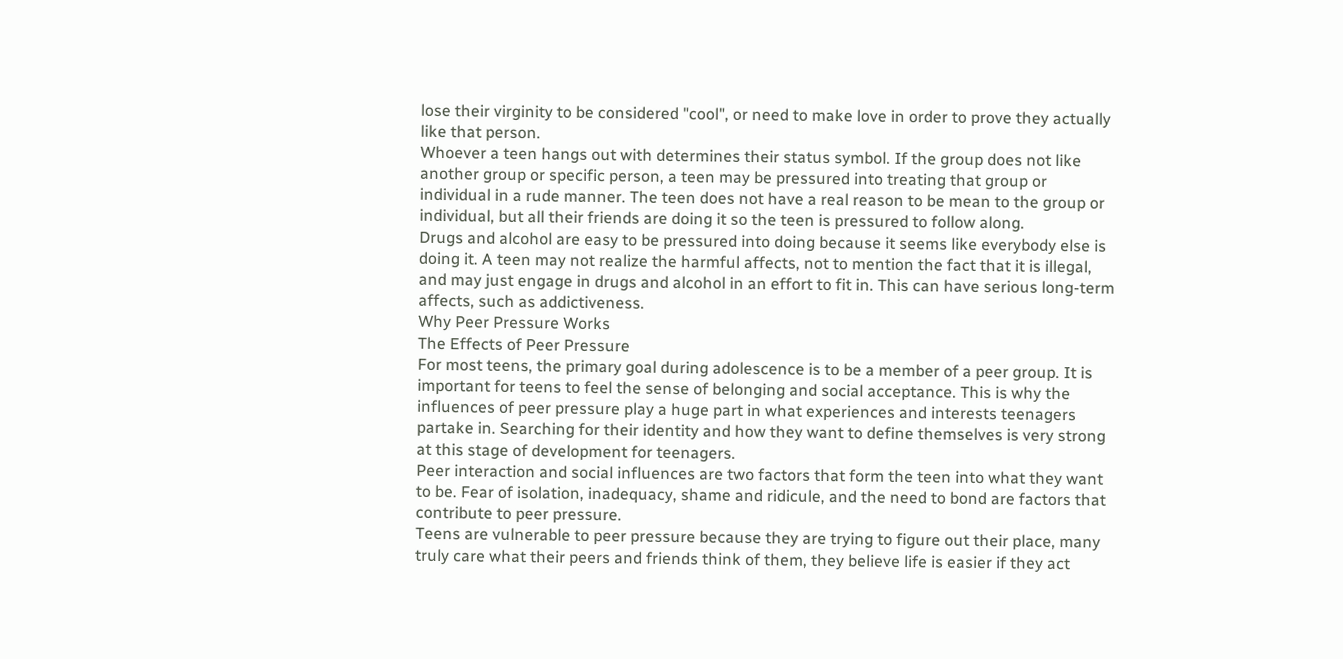lose their virginity to be considered "cool", or need to make love in order to prove they actually like that person.
Whoever a teen hangs out with determines their status symbol. If the group does not like another group or specific person, a teen may be pressured into treating that group or individual in a rude manner. The teen does not have a real reason to be mean to the group or individual, but all their friends are doing it so the teen is pressured to follow along.
Drugs and alcohol are easy to be pressured into doing because it seems like everybody else is doing it. A teen may not realize the harmful affects, not to mention the fact that it is illegal, and may just engage in drugs and alcohol in an effort to fit in. This can have serious long-term affects, such as addictiveness.
Why Peer Pressure Works
The Effects of Peer Pressure
For most teens, the primary goal during adolescence is to be a member of a peer group. It is important for teens to feel the sense of belonging and social acceptance. This is why the influences of peer pressure play a huge part in what experiences and interests teenagers partake in. Searching for their identity and how they want to define themselves is very strong at this stage of development for teenagers.
Peer interaction and social influences are two factors that form the teen into what they want to be. Fear of isolation, inadequacy, shame and ridicule, and the need to bond are factors that contribute to peer pressure.
Teens are vulnerable to peer pressure because they are trying to figure out their place, many truly care what their peers and friends think of them, they believe life is easier if they act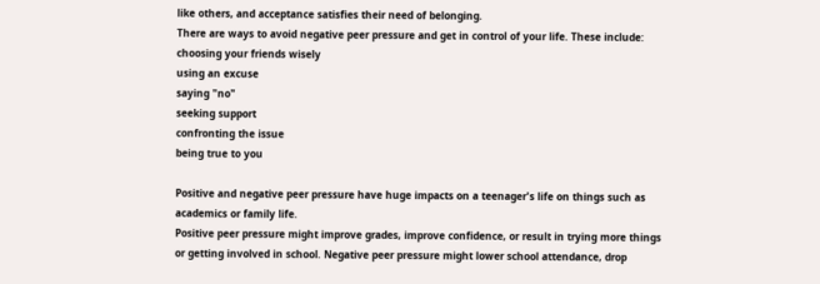like others, and acceptance satisfies their need of belonging.
There are ways to avoid negative peer pressure and get in control of your life. These include:
choosing your friends wisely
using an excuse
saying "no"
seeking support
confronting the issue
being true to you

Positive and negative peer pressure have huge impacts on a teenager's life on things such as academics or family life.
Positive peer pressure might improve grades, improve confidence, or result in trying more things or getting involved in school. Negative peer pressure might lower school attendance, drop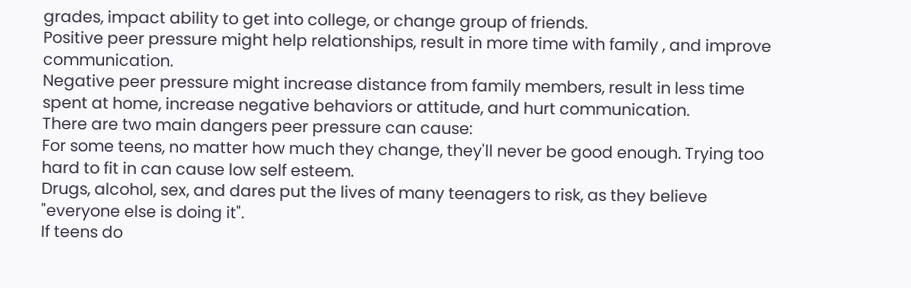grades, impact ability to get into college, or change group of friends.
Positive peer pressure might help relationships, result in more time with family , and improve communication.
Negative peer pressure might increase distance from family members, result in less time spent at home, increase negative behaviors or attitude, and hurt communication.
There are two main dangers peer pressure can cause:
For some teens, no matter how much they change, they'll never be good enough. Trying too hard to fit in can cause low self esteem.
Drugs, alcohol, sex, and dares put the lives of many teenagers to risk, as they believe "everyone else is doing it".
If teens do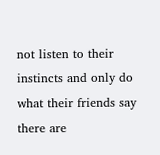not listen to their instincts and only do what their friends say there are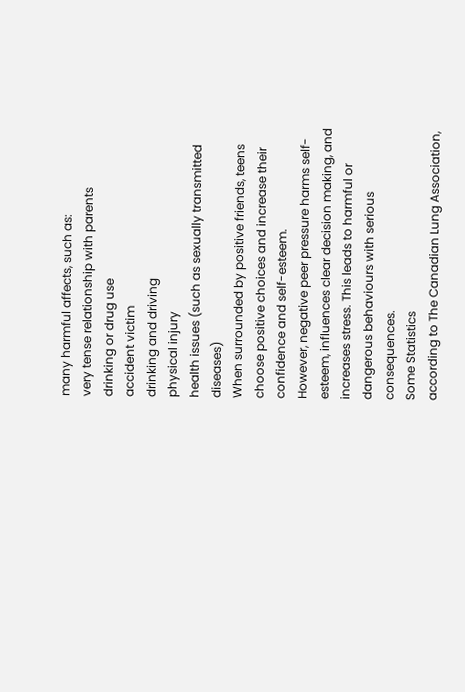many harmful affects, such as:
very tense relationship with parents
drinking or drug use
accident victim
drinking and driving
physical injury
health issues (such as sexually transmitted diseases)
When surrounded by positive friends, teens choose positive choices and increase their confidence and self-esteem.
However, negative peer pressure harms self-esteem, influences clear decision making, and increases stress. This leads to harmful or dangerous behaviours with serious consequences.
Some Statistics
according to The Canadian Lung Association,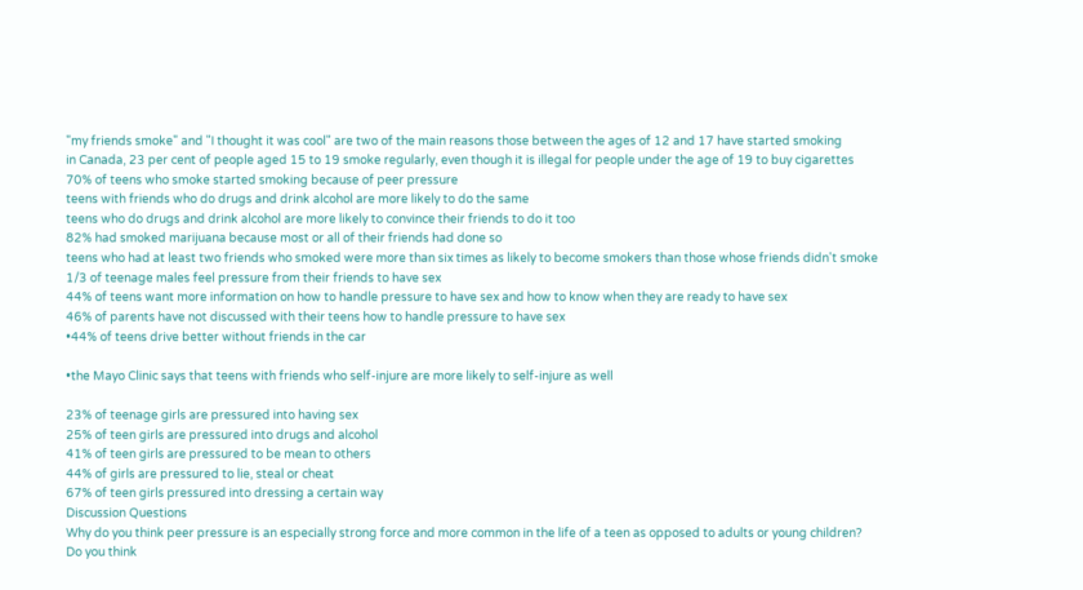"my friends smoke" and "I thought it was cool" are two of the main reasons those between the ages of 12 and 17 have started smoking
in Canada, 23 per cent of people aged 15 to 19 smoke regularly, even though it is illegal for people under the age of 19 to buy cigarettes
70% of teens who smoke started smoking because of peer pressure
teens with friends who do drugs and drink alcohol are more likely to do the same
teens who do drugs and drink alcohol are more likely to convince their friends to do it too
82% had smoked marijuana because most or all of their friends had done so
teens who had at least two friends who smoked were more than six times as likely to become smokers than those whose friends didn't smoke
1/3 of teenage males feel pressure from their friends to have sex
44% of teens want more information on how to handle pressure to have sex and how to know when they are ready to have sex
46% of parents have not discussed with their teens how to handle pressure to have sex
•44% of teens drive better without friends in the car

•the Mayo Clinic says that teens with friends who self-injure are more likely to self-injure as well

23% of teenage girls are pressured into having sex
25% of teen girls are pressured into drugs and alcohol
41% of teen girls are pressured to be mean to others
44% of girls are pressured to lie, steal or cheat
67% of teen girls pressured into dressing a certain way
Discussion Questions
Why do you think peer pressure is an especially strong force and more common in the life of a teen as opposed to adults or young children?
Do you think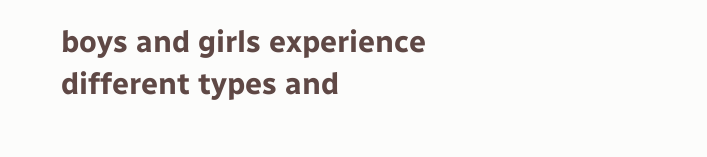boys and girls experience different types and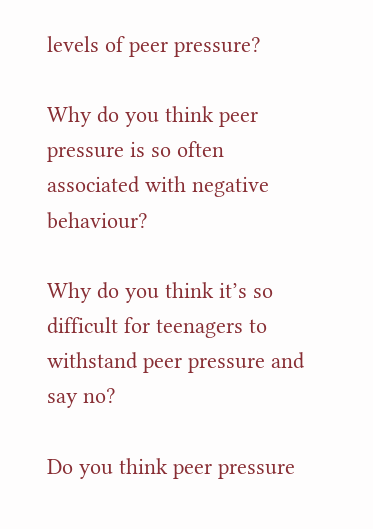levels of peer pressure?

Why do you think peer pressure is so often associated with negative behaviour?

Why do you think it’s so difficult for teenagers to withstand peer pressure and say no?

Do you think peer pressure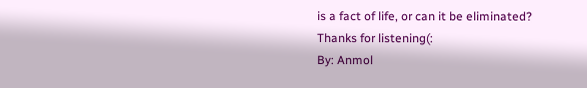is a fact of life, or can it be eliminated?
Thanks for listening(:
By: Anmol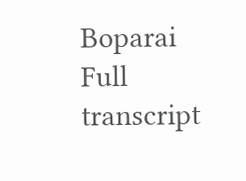Boparai
Full transcript